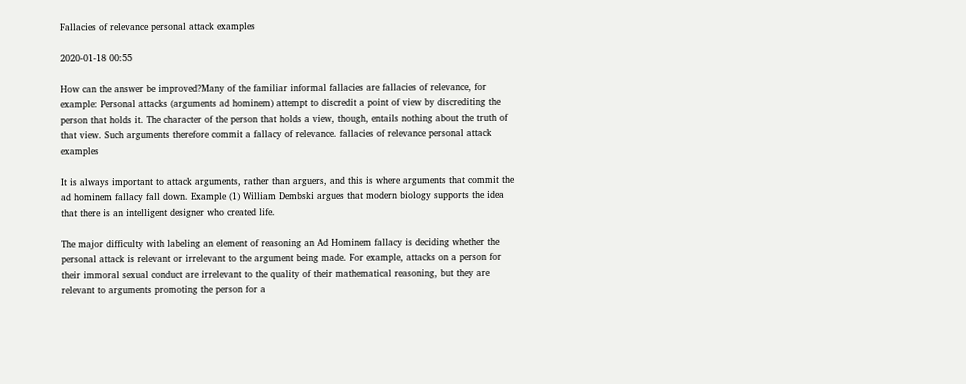Fallacies of relevance personal attack examples

2020-01-18 00:55

How can the answer be improved?Many of the familiar informal fallacies are fallacies of relevance, for example: Personal attacks (arguments ad hominem) attempt to discredit a point of view by discrediting the person that holds it. The character of the person that holds a view, though, entails nothing about the truth of that view. Such arguments therefore commit a fallacy of relevance. fallacies of relevance personal attack examples

It is always important to attack arguments, rather than arguers, and this is where arguments that commit the ad hominem fallacy fall down. Example (1) William Dembski argues that modern biology supports the idea that there is an intelligent designer who created life.

The major difficulty with labeling an element of reasoning an Ad Hominem fallacy is deciding whether the personal attack is relevant or irrelevant to the argument being made. For example, attacks on a person for their immoral sexual conduct are irrelevant to the quality of their mathematical reasoning, but they are relevant to arguments promoting the person for a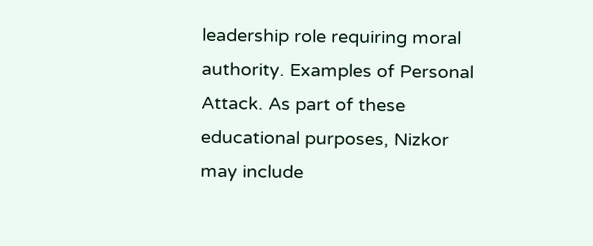leadership role requiring moral authority. Examples of Personal Attack. As part of these educational purposes, Nizkor may include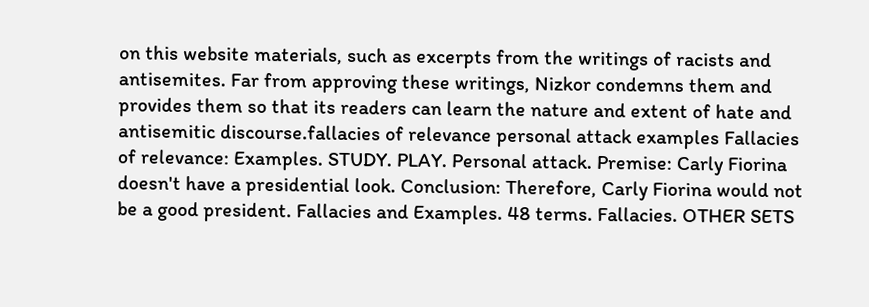on this website materials, such as excerpts from the writings of racists and antisemites. Far from approving these writings, Nizkor condemns them and provides them so that its readers can learn the nature and extent of hate and antisemitic discourse.fallacies of relevance personal attack examples Fallacies of relevance: Examples. STUDY. PLAY. Personal attack. Premise: Carly Fiorina doesn't have a presidential look. Conclusion: Therefore, Carly Fiorina would not be a good president. Fallacies and Examples. 48 terms. Fallacies. OTHER SETS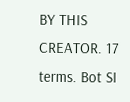BY THIS CREATOR. 17 terms. Bot SI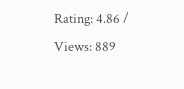Rating: 4.86 / Views: 889